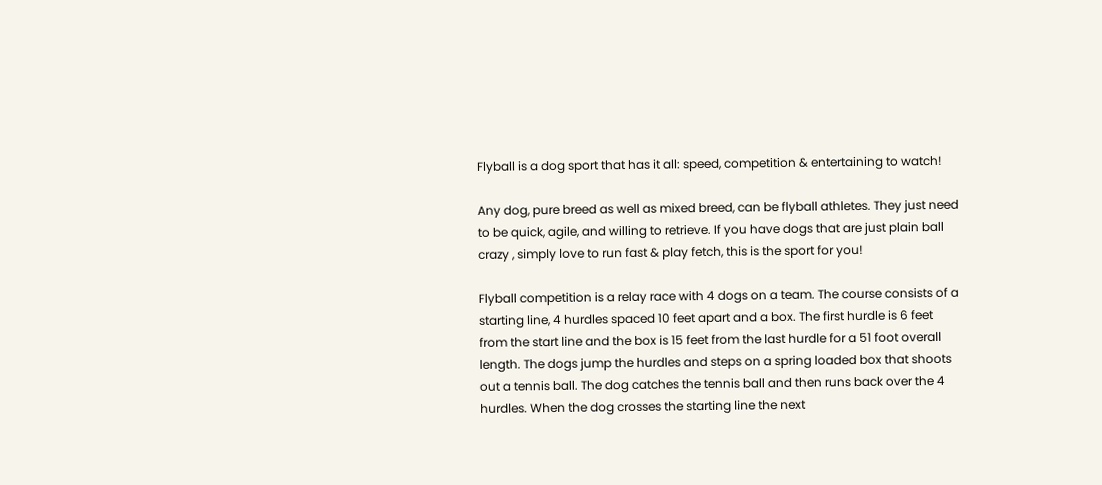Flyball is a dog sport that has it all: speed, competition & entertaining to watch!

Any dog, pure breed as well as mixed breed, can be flyball athletes. They just need to be quick, agile, and willing to retrieve. If you have dogs that are just plain ball crazy , simply love to run fast & play fetch, this is the sport for you!

Flyball competition is a relay race with 4 dogs on a team. The course consists of a starting line, 4 hurdles spaced 10 feet apart and a box. The first hurdle is 6 feet from the start line and the box is 15 feet from the last hurdle for a 51 foot overall length. The dogs jump the hurdles and steps on a spring loaded box that shoots out a tennis ball. The dog catches the tennis ball and then runs back over the 4 hurdles. When the dog crosses the starting line the next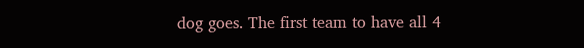dog goes. The first team to have all 4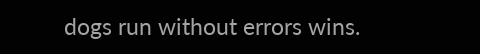dogs run without errors wins.